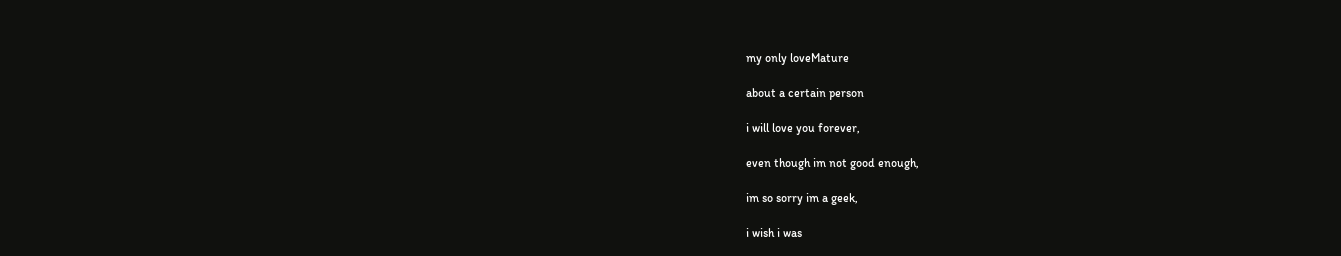my only loveMature

about a certain person

i will love you forever,

even though im not good enough,

im so sorry im a geek,

i wish i was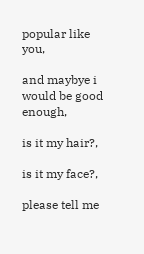popular like you,

and maybye i would be good enough,

is it my hair?,

is it my face?,

please tell me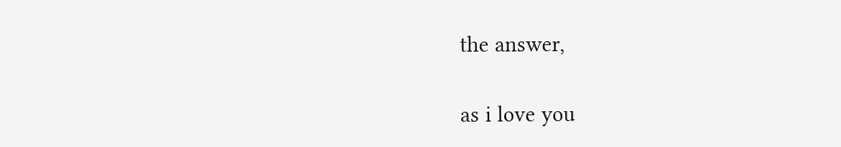the answer,

as i love you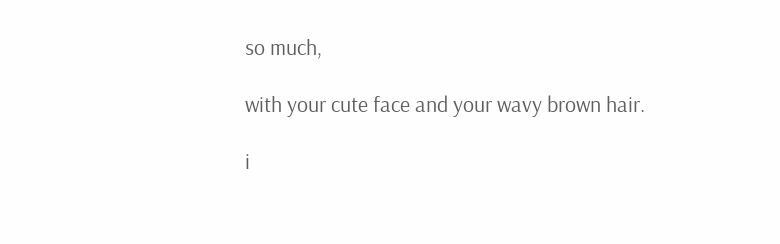so much,

with your cute face and your wavy brown hair.

i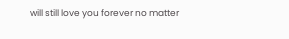will still love you forever no matter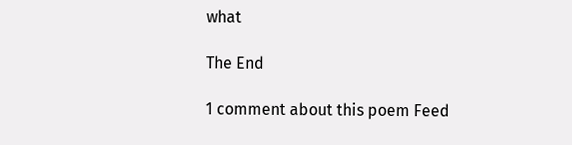what

The End

1 comment about this poem Feed